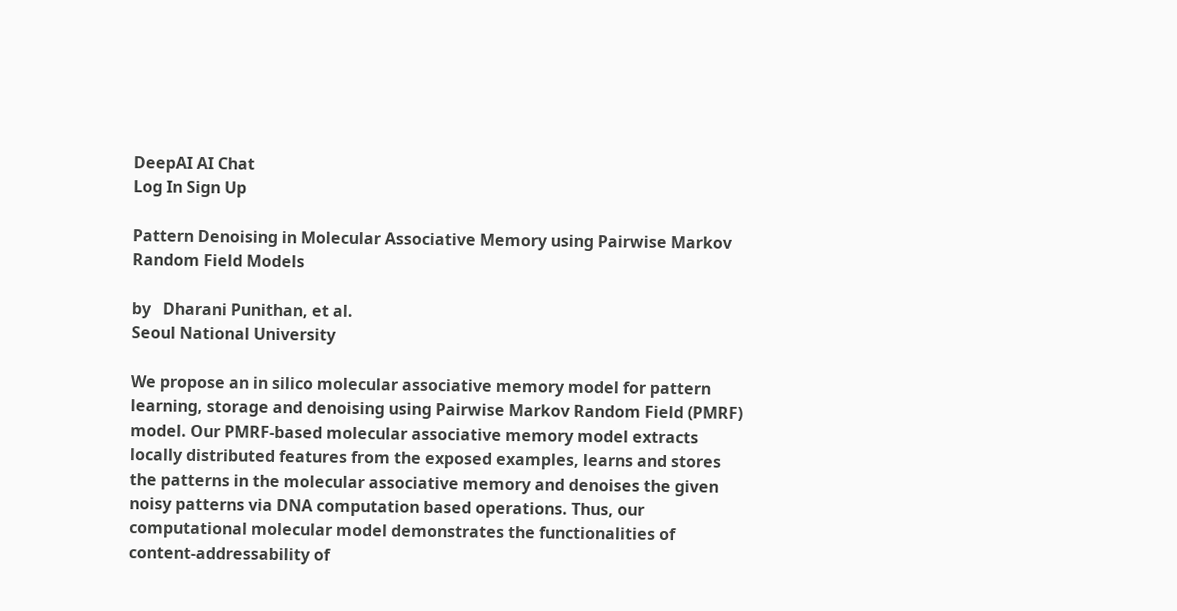DeepAI AI Chat
Log In Sign Up

Pattern Denoising in Molecular Associative Memory using Pairwise Markov Random Field Models

by   Dharani Punithan, et al.
Seoul National University

We propose an in silico molecular associative memory model for pattern learning, storage and denoising using Pairwise Markov Random Field (PMRF) model. Our PMRF-based molecular associative memory model extracts locally distributed features from the exposed examples, learns and stores the patterns in the molecular associative memory and denoises the given noisy patterns via DNA computation based operations. Thus, our computational molecular model demonstrates the functionalities of content-addressability of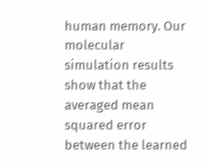human memory. Our molecular simulation results show that the averaged mean squared error between the learned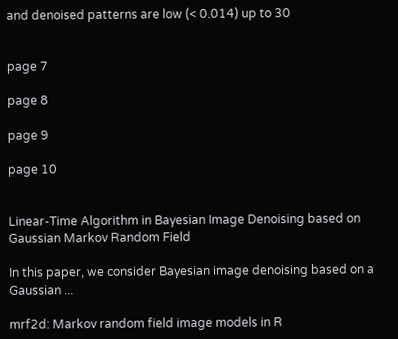and denoised patterns are low (< 0.014) up to 30


page 7

page 8

page 9

page 10


Linear-Time Algorithm in Bayesian Image Denoising based on Gaussian Markov Random Field

In this paper, we consider Bayesian image denoising based on a Gaussian ...

mrf2d: Markov random field image models in R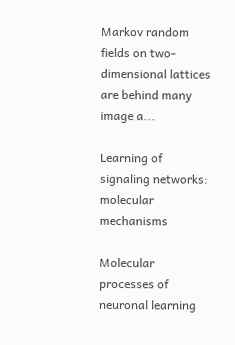Markov random fields on two-dimensional lattices are behind many image a...

Learning of signaling networks: molecular mechanisms

Molecular processes of neuronal learning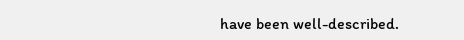have been well-described.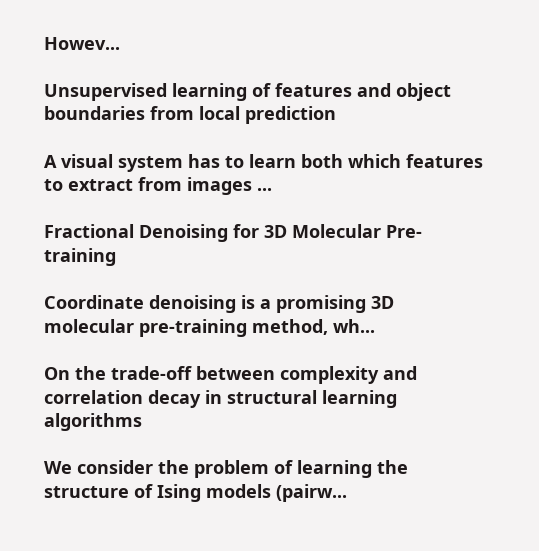Howev...

Unsupervised learning of features and object boundaries from local prediction

A visual system has to learn both which features to extract from images ...

Fractional Denoising for 3D Molecular Pre-training

Coordinate denoising is a promising 3D molecular pre-training method, wh...

On the trade-off between complexity and correlation decay in structural learning algorithms

We consider the problem of learning the structure of Ising models (pairw...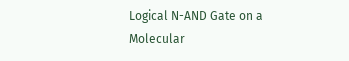Logical N-AND Gate on a Molecular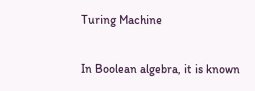Turing Machine

In Boolean algebra, it is known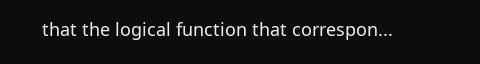that the logical function that correspon...